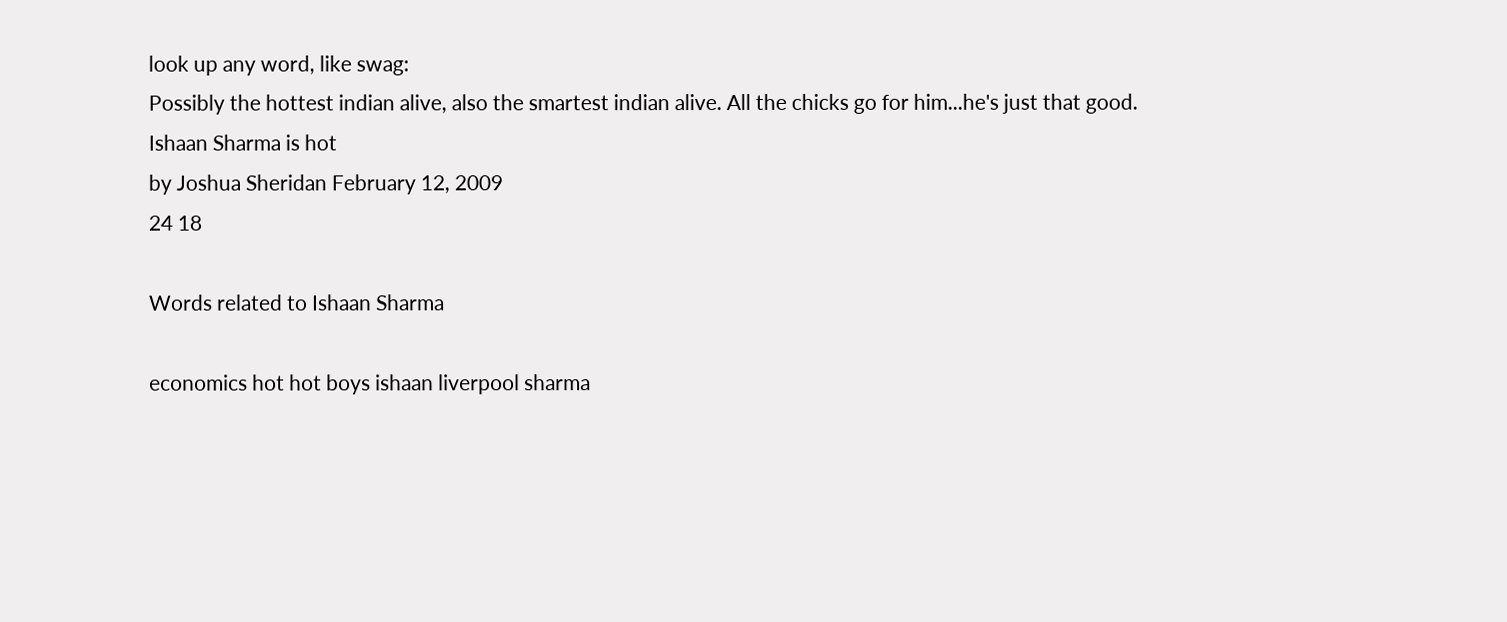look up any word, like swag:
Possibly the hottest indian alive, also the smartest indian alive. All the chicks go for him...he's just that good.
Ishaan Sharma is hot
by Joshua Sheridan February 12, 2009
24 18

Words related to Ishaan Sharma

economics hot hot boys ishaan liverpool sharma